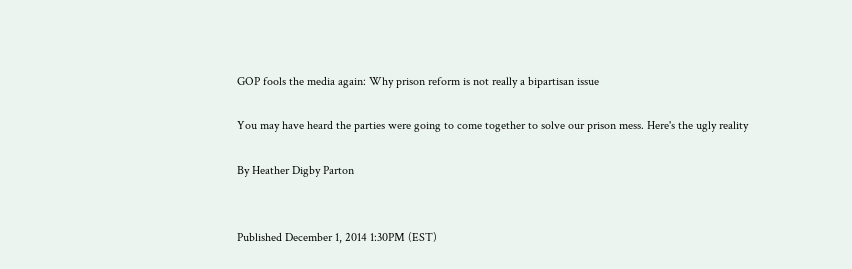GOP fools the media again: Why prison reform is not really a bipartisan issue

You may have heard the parties were going to come together to solve our prison mess. Here's the ugly reality

By Heather Digby Parton


Published December 1, 2014 1:30PM (EST)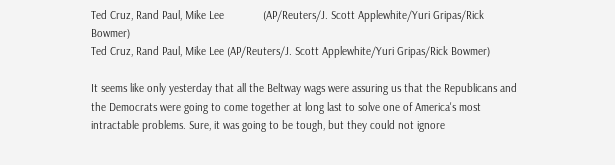Ted Cruz, Rand Paul, Mike Lee             (AP/Reuters/J. Scott Applewhite/Yuri Gripas/Rick Bowmer)
Ted Cruz, Rand Paul, Mike Lee (AP/Reuters/J. Scott Applewhite/Yuri Gripas/Rick Bowmer)

It seems like only yesterday that all the Beltway wags were assuring us that the Republicans and the Democrats were going to come together at long last to solve one of America's most intractable problems. Sure, it was going to be tough, but they could not ignore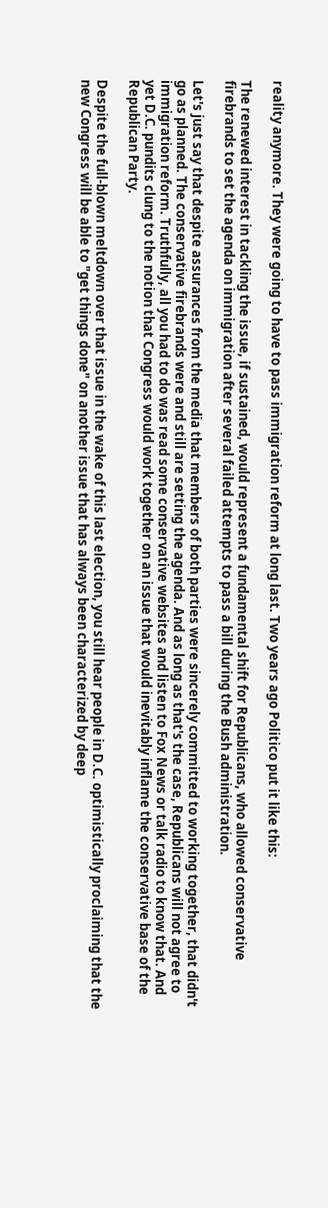reality anymore. They were going to have to pass immigration reform at long last. Two years ago Politico put it like this:

The renewed interest in tackling the issue, if sustained, would represent a fundamental shift for Republicans, who allowed conservative firebrands to set the agenda on immigration after several failed attempts to pass a bill during the Bush administration.

Let's just say that despite assurances from the media that members of both parties were sincerely committed to working together, that didn't go as planned. The conservative firebrands were and still are setting the agenda. And as long as that's the case, Republicans will not agree to immigration reform. Truthfully, all you had to do was read some conservative websites and listen to Fox News or talk radio to know that. And yet D.C. pundits clung to the notion that Congress would work together on an issue that would inevitably inflame the conservative base of the Republican Party.

Despite the full-blown meltdown over that issue in the wake of this last election, you still hear people in D.C. optimistically proclaiming that the new Congress will be able to "get things done" on another issue that has always been characterized by deep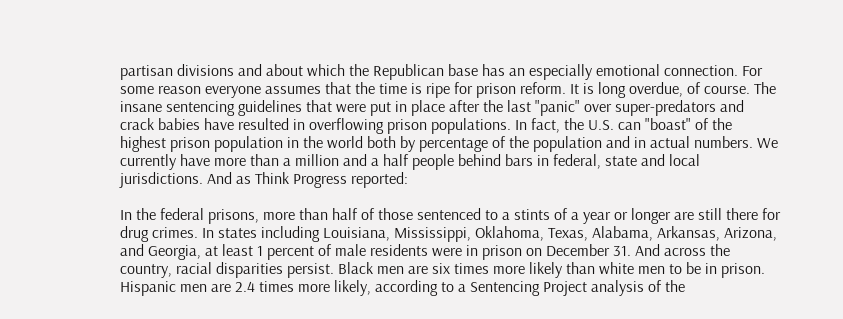partisan divisions and about which the Republican base has an especially emotional connection. For some reason everyone assumes that the time is ripe for prison reform. It is long overdue, of course. The insane sentencing guidelines that were put in place after the last "panic" over super-predators and crack babies have resulted in overflowing prison populations. In fact, the U.S. can "boast" of the highest prison population in the world both by percentage of the population and in actual numbers. We currently have more than a million and a half people behind bars in federal, state and local jurisdictions. And as Think Progress reported:

In the federal prisons, more than half of those sentenced to a stints of a year or longer are still there for drug crimes. In states including Louisiana, Mississippi, Oklahoma, Texas, Alabama, Arkansas, Arizona, and Georgia, at least 1 percent of male residents were in prison on December 31. And across the country, racial disparities persist. Black men are six times more likely than white men to be in prison. Hispanic men are 2.4 times more likely, according to a Sentencing Project analysis of the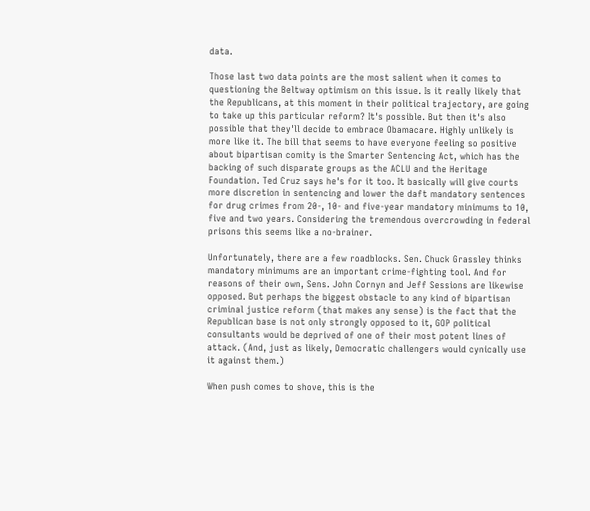data.

Those last two data points are the most salient when it comes to questioning the Beltway optimism on this issue. Is it really likely that the Republicans, at this moment in their political trajectory, are going to take up this particular reform? It's possible. But then it's also possible that they'll decide to embrace Obamacare. Highly unlikely is more like it. The bill that seems to have everyone feeling so positive about bipartisan comity is the Smarter Sentencing Act, which has the backing of such disparate groups as the ACLU and the Heritage Foundation. Ted Cruz says he's for it too. It basically will give courts more discretion in sentencing and lower the daft mandatory sentences for drug crimes from 20-, 10- and five-year mandatory minimums to 10, five and two years. Considering the tremendous overcrowding in federal prisons this seems like a no-brainer.

Unfortunately, there are a few roadblocks. Sen. Chuck Grassley thinks mandatory minimums are an important crime-fighting tool. And for reasons of their own, Sens. John Cornyn and Jeff Sessions are likewise opposed. But perhaps the biggest obstacle to any kind of bipartisan criminal justice reform (that makes any sense) is the fact that the Republican base is not only strongly opposed to it, GOP political consultants would be deprived of one of their most potent lines of attack. (And, just as likely, Democratic challengers would cynically use it against them.)

When push comes to shove, this is the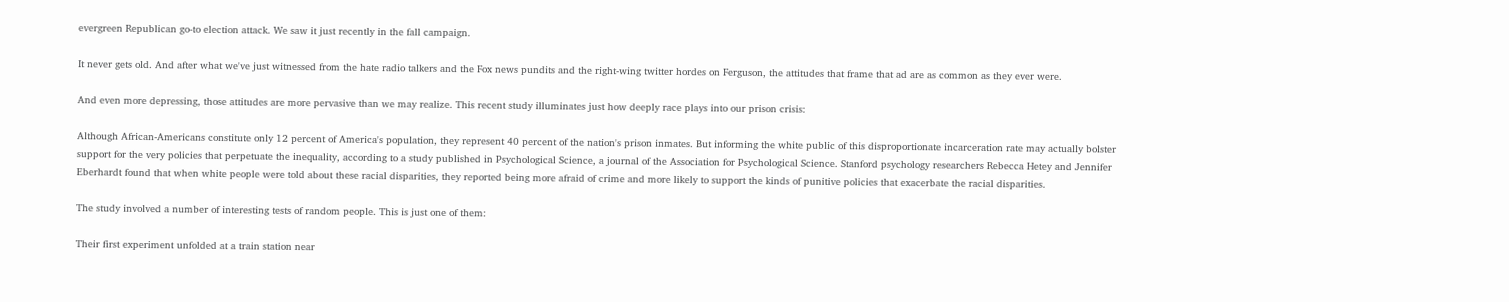evergreen Republican go-to election attack. We saw it just recently in the fall campaign.

It never gets old. And after what we've just witnessed from the hate radio talkers and the Fox news pundits and the right-wing twitter hordes on Ferguson, the attitudes that frame that ad are as common as they ever were.

And even more depressing, those attitudes are more pervasive than we may realize. This recent study illuminates just how deeply race plays into our prison crisis:

Although African-Americans constitute only 12 percent of America's population, they represent 40 percent of the nation's prison inmates. But informing the white public of this disproportionate incarceration rate may actually bolster support for the very policies that perpetuate the inequality, according to a study published in Psychological Science, a journal of the Association for Psychological Science. Stanford psychology researchers Rebecca Hetey and Jennifer Eberhardt found that when white people were told about these racial disparities, they reported being more afraid of crime and more likely to support the kinds of punitive policies that exacerbate the racial disparities.

The study involved a number of interesting tests of random people. This is just one of them:

Their first experiment unfolded at a train station near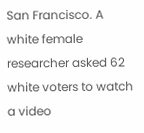San Francisco. A white female researcher asked 62 white voters to watch a video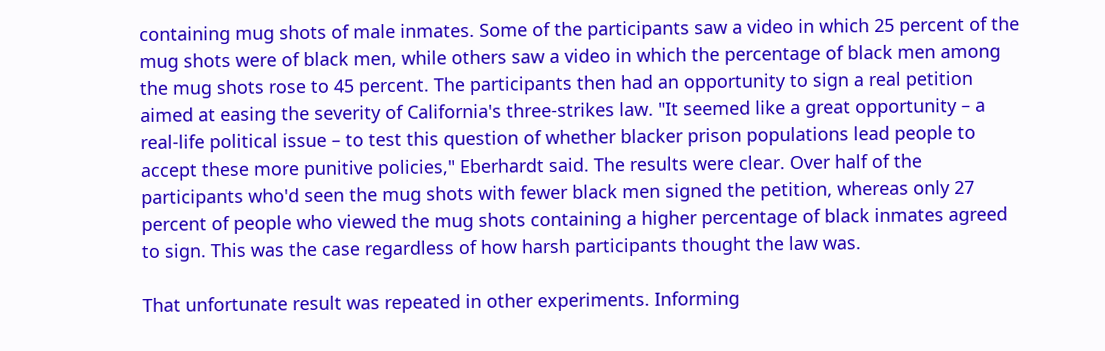containing mug shots of male inmates. Some of the participants saw a video in which 25 percent of the mug shots were of black men, while others saw a video in which the percentage of black men among the mug shots rose to 45 percent. The participants then had an opportunity to sign a real petition aimed at easing the severity of California's three-strikes law. "It seemed like a great opportunity – a real-life political issue – to test this question of whether blacker prison populations lead people to accept these more punitive policies," Eberhardt said. The results were clear. Over half of the participants who'd seen the mug shots with fewer black men signed the petition, whereas only 27 percent of people who viewed the mug shots containing a higher percentage of black inmates agreed to sign. This was the case regardless of how harsh participants thought the law was.

That unfortunate result was repeated in other experiments. Informing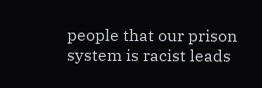people that our prison system is racist leads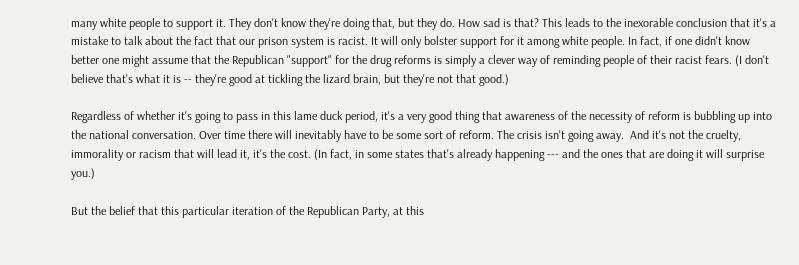many white people to support it. They don't know they're doing that, but they do. How sad is that? This leads to the inexorable conclusion that it's a mistake to talk about the fact that our prison system is racist. It will only bolster support for it among white people. In fact, if one didn't know better one might assume that the Republican "support" for the drug reforms is simply a clever way of reminding people of their racist fears. (I don't believe that's what it is -- they're good at tickling the lizard brain, but they're not that good.)

Regardless of whether it's going to pass in this lame duck period, it's a very good thing that awareness of the necessity of reform is bubbling up into the national conversation. Over time there will inevitably have to be some sort of reform. The crisis isn't going away.  And it's not the cruelty, immorality or racism that will lead it, it's the cost. (In fact, in some states that's already happening --- and the ones that are doing it will surprise you.)

But the belief that this particular iteration of the Republican Party, at this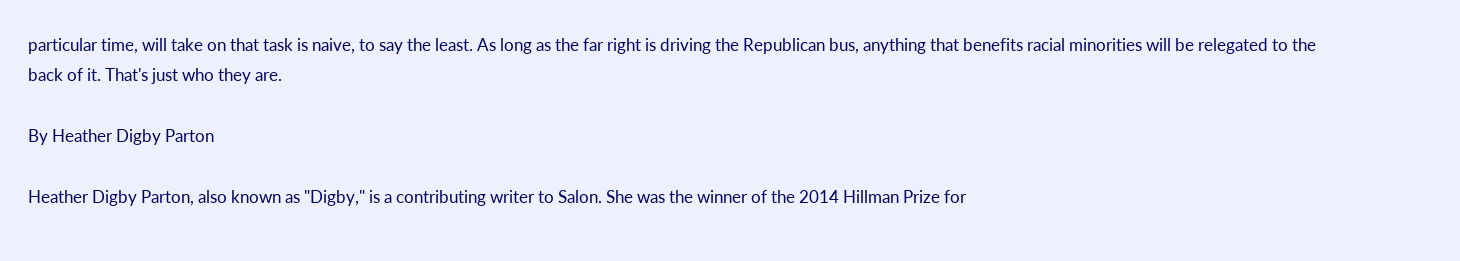particular time, will take on that task is naive, to say the least. As long as the far right is driving the Republican bus, anything that benefits racial minorities will be relegated to the back of it. That's just who they are.

By Heather Digby Parton

Heather Digby Parton, also known as "Digby," is a contributing writer to Salon. She was the winner of the 2014 Hillman Prize for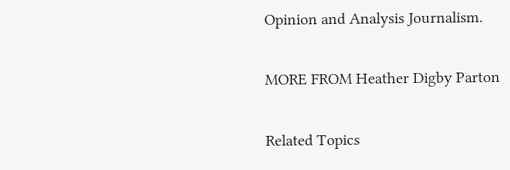Opinion and Analysis Journalism.

MORE FROM Heather Digby Parton

Related Topics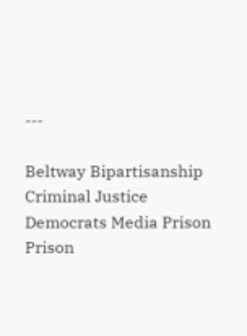---

Beltway Bipartisanship Criminal Justice Democrats Media Prison Prison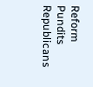Reform Pundits Republicans